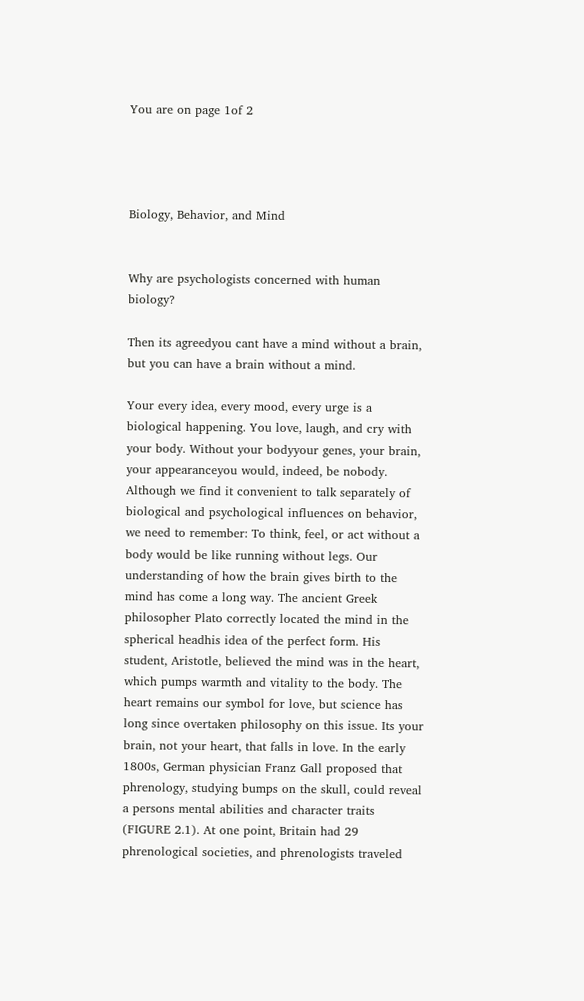You are on page 1of 2




Biology, Behavior, and Mind


Why are psychologists concerned with human biology?

Then its agreedyou cant have a mind without a brain, but you can have a brain without a mind.

Your every idea, every mood, every urge is a biological happening. You love, laugh, and cry with your body. Without your bodyyour genes, your brain, your appearanceyou would, indeed, be nobody. Although we find it convenient to talk separately of biological and psychological influences on behavior, we need to remember: To think, feel, or act without a body would be like running without legs. Our understanding of how the brain gives birth to the mind has come a long way. The ancient Greek philosopher Plato correctly located the mind in the spherical headhis idea of the perfect form. His student, Aristotle, believed the mind was in the heart, which pumps warmth and vitality to the body. The heart remains our symbol for love, but science has long since overtaken philosophy on this issue. Its your brain, not your heart, that falls in love. In the early 1800s, German physician Franz Gall proposed that phrenology, studying bumps on the skull, could reveal a persons mental abilities and character traits (FIGURE 2.1). At one point, Britain had 29 phrenological societies, and phrenologists traveled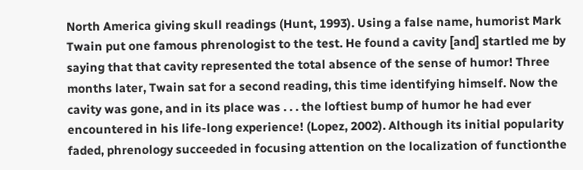North America giving skull readings (Hunt, 1993). Using a false name, humorist Mark Twain put one famous phrenologist to the test. He found a cavity [and] startled me by saying that that cavity represented the total absence of the sense of humor! Three months later, Twain sat for a second reading, this time identifying himself. Now the cavity was gone, and in its place was . . . the loftiest bump of humor he had ever encountered in his life-long experience! (Lopez, 2002). Although its initial popularity faded, phrenology succeeded in focusing attention on the localization of functionthe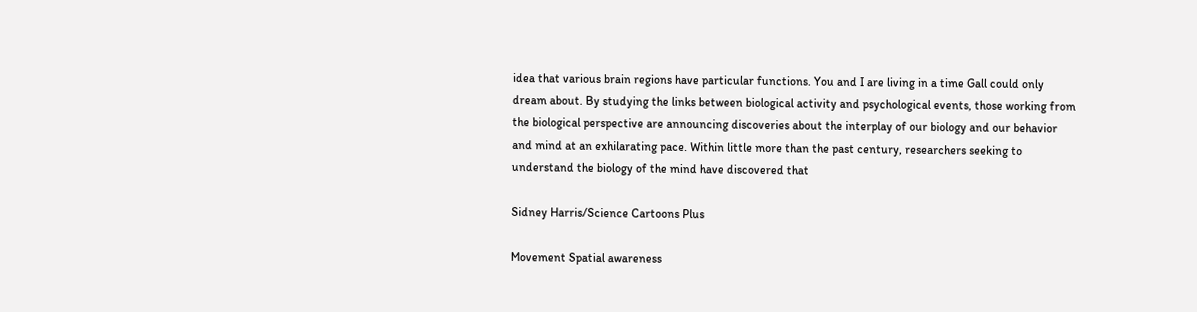idea that various brain regions have particular functions. You and I are living in a time Gall could only dream about. By studying the links between biological activity and psychological events, those working from the biological perspective are announcing discoveries about the interplay of our biology and our behavior and mind at an exhilarating pace. Within little more than the past century, researchers seeking to understand the biology of the mind have discovered that

Sidney Harris/Science Cartoons Plus

Movement Spatial awareness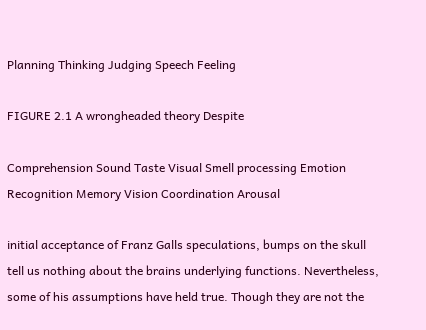Planning Thinking Judging Speech Feeling

FIGURE 2.1 A wrongheaded theory Despite

Comprehension Sound Taste Visual Smell processing Emotion Recognition Memory Vision Coordination Arousal

initial acceptance of Franz Galls speculations, bumps on the skull tell us nothing about the brains underlying functions. Nevertheless, some of his assumptions have held true. Though they are not the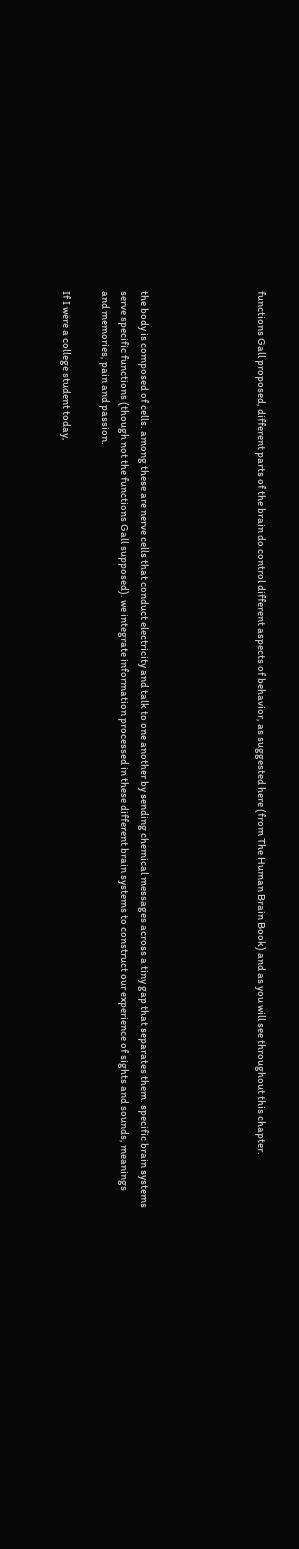functions Gall proposed, different parts of the brain do control different aspects of behavior, as suggested here (from The Human Brain Book) and as you will see throughout this chapter.





the body is composed of cells. among these are nerve cells that conduct electricity and talk to one another by sending chemical messages across a tiny gap that separates them. specific brain systems serve specific functions (though not the functions Gall supposed). we integrate information processed in these different brain systems to construct our experience of sights and sounds, meanings and memories, pain and passion.

If I were a college student today,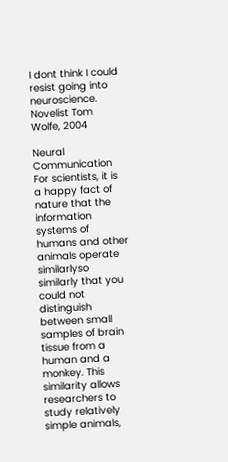I dont think I could resist going into neuroscience.
Novelist Tom Wolfe, 2004

Neural Communication
For scientists, it is a happy fact of nature that the information systems of humans and other animals operate similarlyso similarly that you could not distinguish between small samples of brain tissue from a human and a monkey. This similarity allows researchers to study relatively simple animals,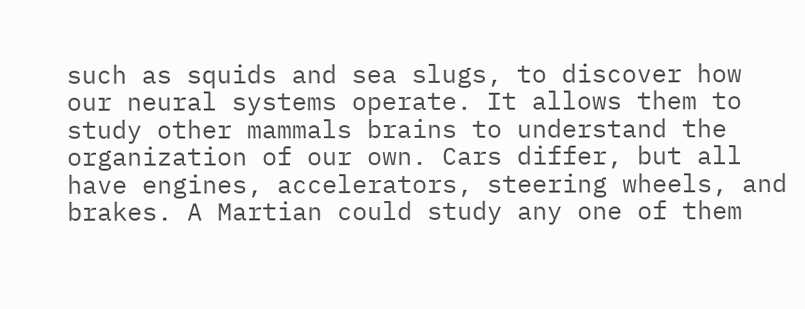such as squids and sea slugs, to discover how our neural systems operate. It allows them to study other mammals brains to understand the organization of our own. Cars differ, but all have engines, accelerators, steering wheels, and brakes. A Martian could study any one of them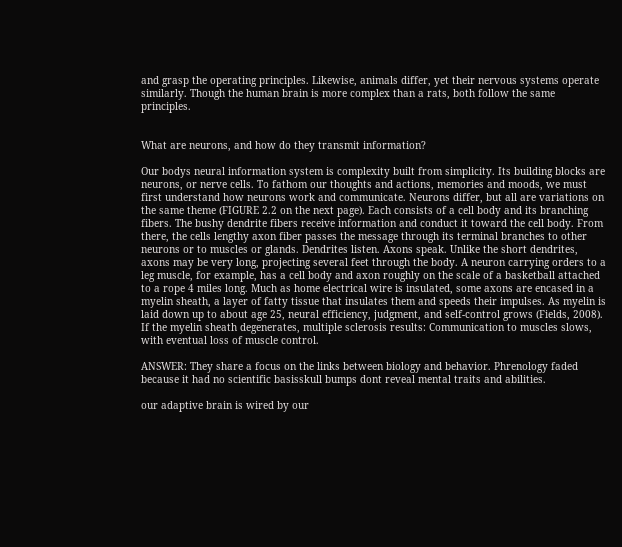and grasp the operating principles. Likewise, animals differ, yet their nervous systems operate similarly. Though the human brain is more complex than a rats, both follow the same principles.


What are neurons, and how do they transmit information?

Our bodys neural information system is complexity built from simplicity. Its building blocks are neurons, or nerve cells. To fathom our thoughts and actions, memories and moods, we must first understand how neurons work and communicate. Neurons differ, but all are variations on the same theme (FIGURE 2.2 on the next page). Each consists of a cell body and its branching fibers. The bushy dendrite fibers receive information and conduct it toward the cell body. From there, the cells lengthy axon fiber passes the message through its terminal branches to other neurons or to muscles or glands. Dendrites listen. Axons speak. Unlike the short dendrites, axons may be very long, projecting several feet through the body. A neuron carrying orders to a leg muscle, for example, has a cell body and axon roughly on the scale of a basketball attached to a rope 4 miles long. Much as home electrical wire is insulated, some axons are encased in a myelin sheath, a layer of fatty tissue that insulates them and speeds their impulses. As myelin is laid down up to about age 25, neural efficiency, judgment, and self-control grows (Fields, 2008). If the myelin sheath degenerates, multiple sclerosis results: Communication to muscles slows, with eventual loss of muscle control.

ANSWER: They share a focus on the links between biology and behavior. Phrenology faded because it had no scientific basisskull bumps dont reveal mental traits and abilities.

our adaptive brain is wired by our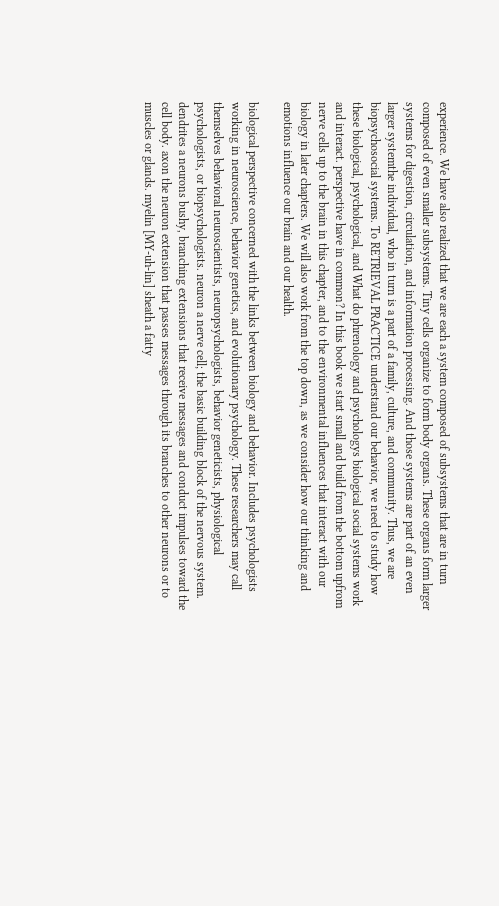experience. We have also realized that we are each a system composed of subsystems that are in turn composed of even smaller subsystems. Tiny cells organize to form body organs. These organs form larger systems for digestion, circulation, and information processing. And those systems are part of an even larger systemthe individual, who in turn is a part of a family, culture, and community. Thus, we are biopsychosocial systems. To RETRIEVAL PRACTICE understand our behavior, we need to study how these biological, psychological, and What do phrenology and psychologys biological social systems work and interact. perspective have in common? In this book we start small and build from the bottom upfrom nerve cells up to the brain in this chapter, and to the environmental influences that interact with our biology in later chapters. We will also work from the top down, as we consider how our thinking and emotions influence our brain and our health.

biological perspective concerned with the links between biology and behavior. Includes psychologists working in neuroscience, behavior genetics, and evolutionary psychology. These researchers may call themselves behavioral neuroscientists, neuropsychologists, behavior geneticists, physiological psychologists, or biopsychologists. neuron a nerve cell; the basic building block of the nervous system. dendrites a neurons bushy, branching extensions that receive messages and conduct impulses toward the cell body. axon the neuron extension that passes messages through its branches to other neurons or to muscles or glands. myelin [MY-uh-lin] sheath a fatty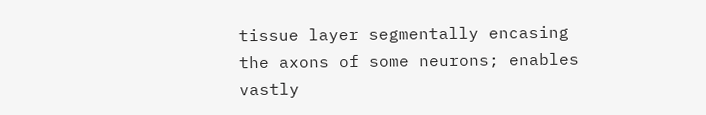tissue layer segmentally encasing the axons of some neurons; enables vastly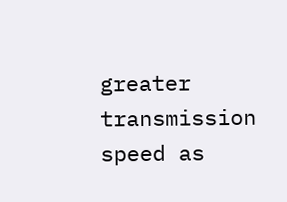greater transmission speed as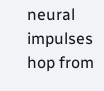neural impulses hop from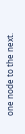one node to the next.